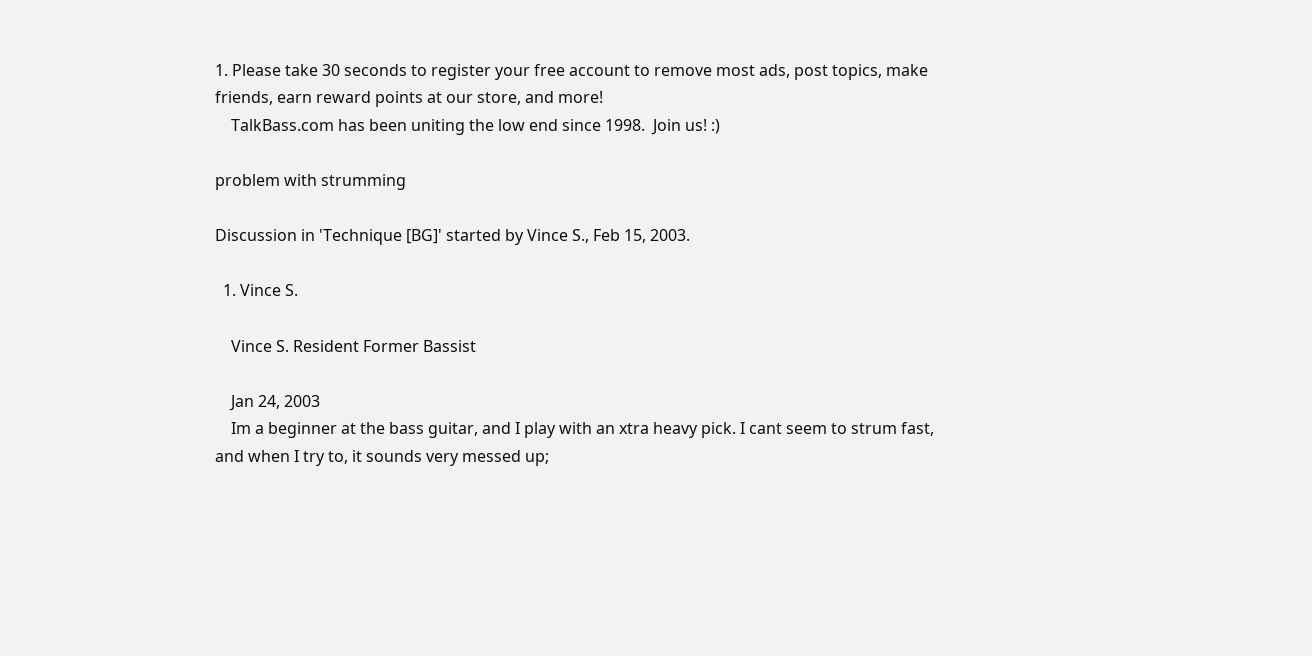1. Please take 30 seconds to register your free account to remove most ads, post topics, make friends, earn reward points at our store, and more!
    TalkBass.com has been uniting the low end since 1998.  Join us! :)

problem with strumming

Discussion in 'Technique [BG]' started by Vince S., Feb 15, 2003.

  1. Vince S.

    Vince S. Resident Former Bassist

    Jan 24, 2003
    Im a beginner at the bass guitar, and I play with an xtra heavy pick. I cant seem to strum fast, and when I try to, it sounds very messed up;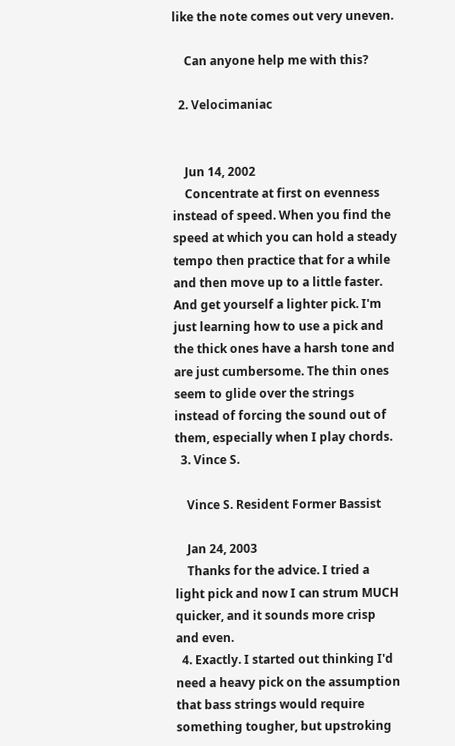like the note comes out very uneven.

    Can anyone help me with this?

  2. Velocimaniac


    Jun 14, 2002
    Concentrate at first on evenness instead of speed. When you find the speed at which you can hold a steady tempo then practice that for a while and then move up to a little faster. And get yourself a lighter pick. I'm just learning how to use a pick and the thick ones have a harsh tone and are just cumbersome. The thin ones seem to glide over the strings instead of forcing the sound out of them, especially when I play chords.
  3. Vince S.

    Vince S. Resident Former Bassist

    Jan 24, 2003
    Thanks for the advice. I tried a light pick and now I can strum MUCH quicker, and it sounds more crisp and even.
  4. Exactly. I started out thinking I'd need a heavy pick on the assumption that bass strings would require something tougher, but upstroking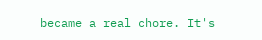became a real chore. It's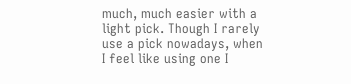much, much easier with a light pick. Though I rarely use a pick nowadays, when I feel like using one I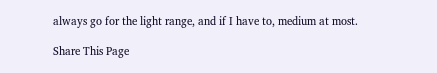always go for the light range, and if I have to, medium at most.

Share This Page